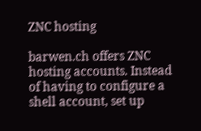ZNC hosting

barwen.ch offers ZNC hosting accounts. Instead of having to configure a shell account, set up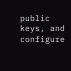public keys, and configure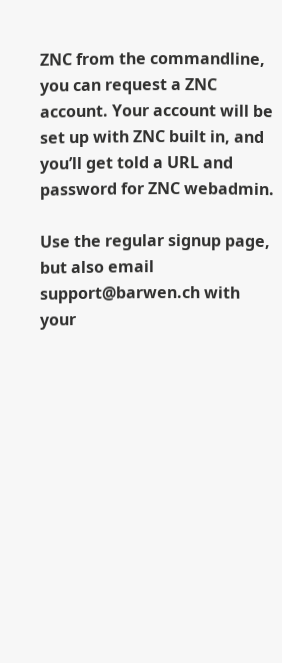ZNC from the commandline, you can request a ZNC account. Your account will be set up with ZNC built in, and you’ll get told a URL and password for ZNC webadmin.

Use the regular signup page, but also email support@barwen.ch with your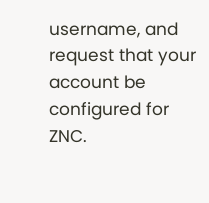username, and request that your account be configured for ZNC.